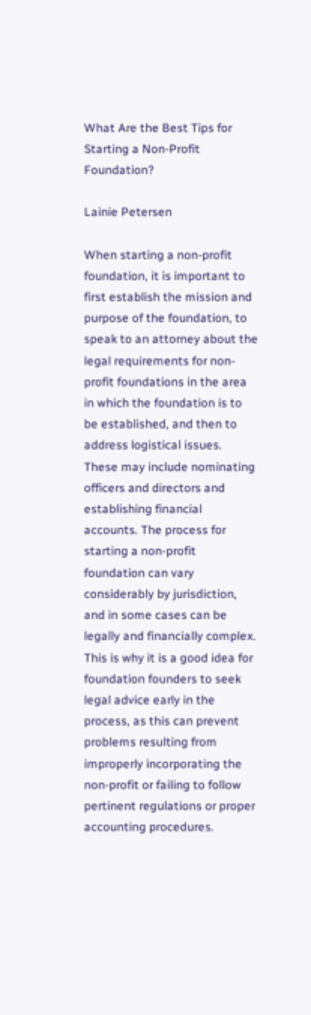What Are the Best Tips for Starting a Non-Profit Foundation?

Lainie Petersen

When starting a non-profit foundation, it is important to first establish the mission and purpose of the foundation, to speak to an attorney about the legal requirements for non-profit foundations in the area in which the foundation is to be established, and then to address logistical issues. These may include nominating officers and directors and establishing financial accounts. The process for starting a non-profit foundation can vary considerably by jurisdiction, and in some cases can be legally and financially complex. This is why it is a good idea for foundation founders to seek legal advice early in the process, as this can prevent problems resulting from improperly incorporating the non-profit or failing to follow pertinent regulations or proper accounting procedures.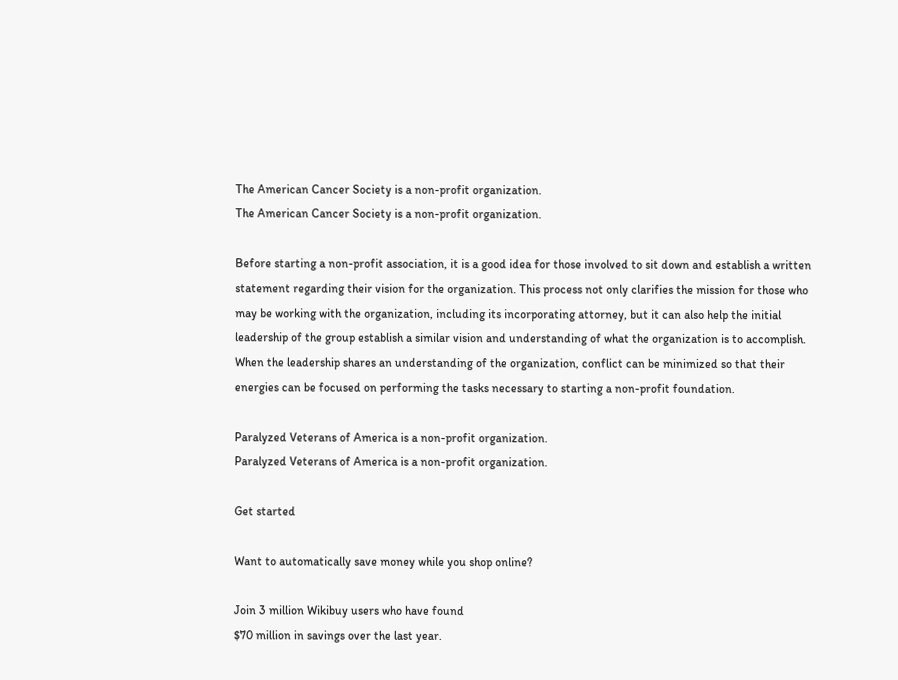The American Cancer Society is a non-profit organization.
The American Cancer Society is a non-profit organization.

Before starting a non-profit association, it is a good idea for those involved to sit down and establish a written statement regarding their vision for the organization. This process not only clarifies the mission for those who may be working with the organization, including its incorporating attorney, but it can also help the initial leadership of the group establish a similar vision and understanding of what the organization is to accomplish. When the leadership shares an understanding of the organization, conflict can be minimized so that their energies can be focused on performing the tasks necessary to starting a non-profit foundation.

Paralyzed Veterans of America is a non-profit organization.
Paralyzed Veterans of America is a non-profit organization.

Get started

Want to automatically save money while you shop online?

Join 3 million Wikibuy users who have found
$70 million in savings over the last year.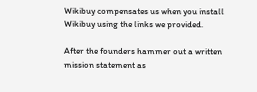Wikibuy compensates us when you install Wikibuy using the links we provided.

After the founders hammer out a written mission statement as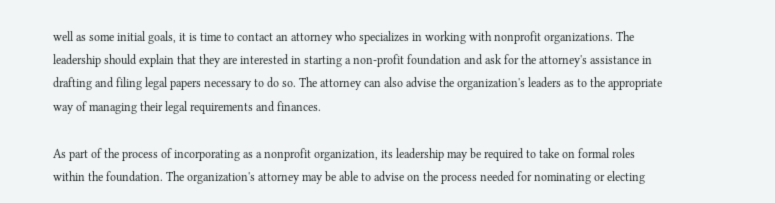well as some initial goals, it is time to contact an attorney who specializes in working with nonprofit organizations. The leadership should explain that they are interested in starting a non-profit foundation and ask for the attorney's assistance in drafting and filing legal papers necessary to do so. The attorney can also advise the organization's leaders as to the appropriate way of managing their legal requirements and finances.

As part of the process of incorporating as a nonprofit organization, its leadership may be required to take on formal roles within the foundation. The organization's attorney may be able to advise on the process needed for nominating or electing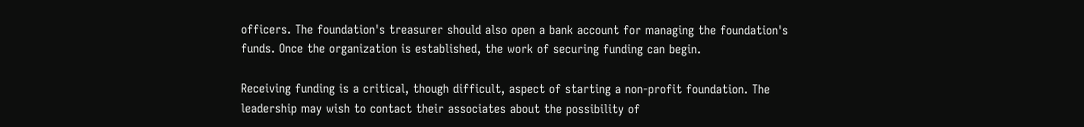officers. The foundation's treasurer should also open a bank account for managing the foundation's funds. Once the organization is established, the work of securing funding can begin.

Receiving funding is a critical, though difficult, aspect of starting a non-profit foundation. The leadership may wish to contact their associates about the possibility of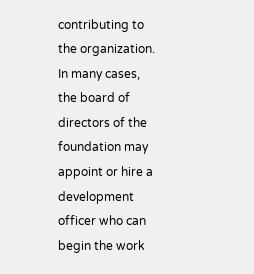contributing to the organization. In many cases, the board of directors of the foundation may appoint or hire a development officer who can begin the work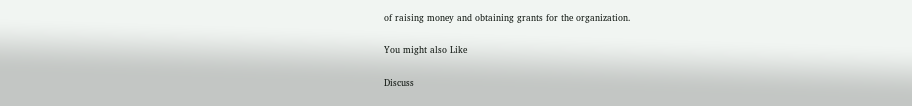of raising money and obtaining grants for the organization.

You might also Like

Discuss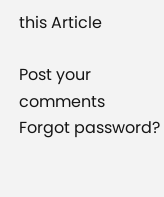this Article

Post your comments
Forgot password?